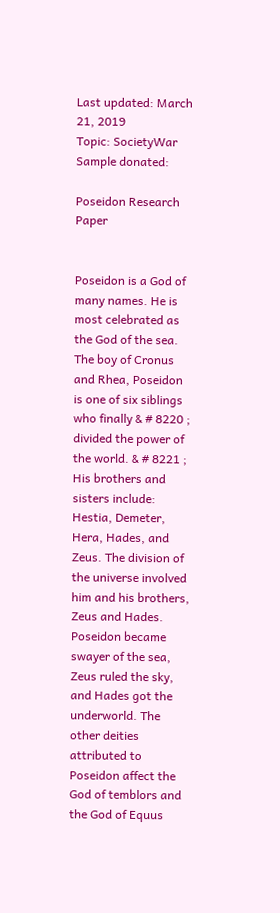Last updated: March 21, 2019
Topic: SocietyWar
Sample donated:

Poseidon Research Paper


Poseidon is a God of many names. He is most celebrated as the God of the sea. The boy of Cronus and Rhea, Poseidon is one of six siblings who finally & # 8220 ; divided the power of the world. & # 8221 ; His brothers and sisters include: Hestia, Demeter, Hera, Hades, and Zeus. The division of the universe involved him and his brothers, Zeus and Hades. Poseidon became swayer of the sea, Zeus ruled the sky, and Hades got the underworld. The other deities attributed to Poseidon affect the God of temblors and the God of Equus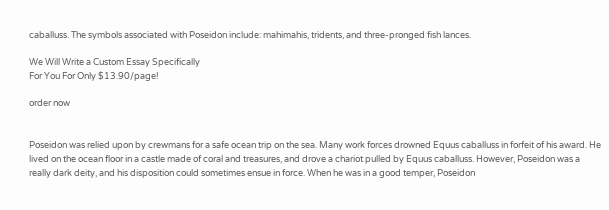caballuss. The symbols associated with Poseidon include: mahimahis, tridents, and three-pronged fish lances.

We Will Write a Custom Essay Specifically
For You For Only $13.90/page!

order now


Poseidon was relied upon by crewmans for a safe ocean trip on the sea. Many work forces drowned Equus caballuss in forfeit of his award. He lived on the ocean floor in a castle made of coral and treasures, and drove a chariot pulled by Equus caballuss. However, Poseidon was a really dark deity, and his disposition could sometimes ensue in force. When he was in a good temper, Poseidon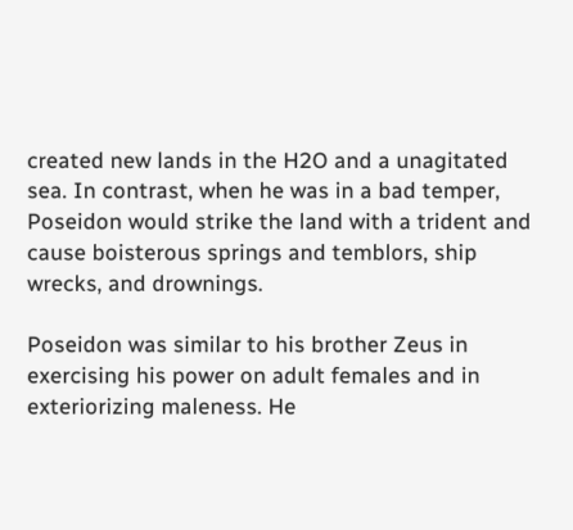created new lands in the H2O and a unagitated sea. In contrast, when he was in a bad temper, Poseidon would strike the land with a trident and cause boisterous springs and temblors, ship wrecks, and drownings.

Poseidon was similar to his brother Zeus in exercising his power on adult females and in exteriorizing maleness. He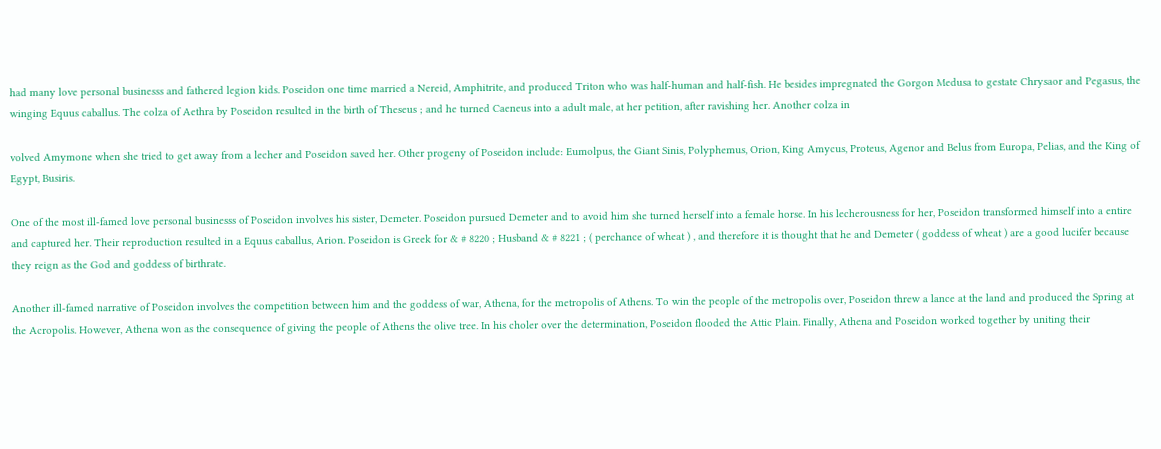had many love personal businesss and fathered legion kids. Poseidon one time married a Nereid, Amphitrite, and produced Triton who was half-human and half-fish. He besides impregnated the Gorgon Medusa to gestate Chrysaor and Pegasus, the winging Equus caballus. The colza of Aethra by Poseidon resulted in the birth of Theseus ; and he turned Caeneus into a adult male, at her petition, after ravishing her. Another colza in

volved Amymone when she tried to get away from a lecher and Poseidon saved her. Other progeny of Poseidon include: Eumolpus, the Giant Sinis, Polyphemus, Orion, King Amycus, Proteus, Agenor and Belus from Europa, Pelias, and the King of Egypt, Busiris.

One of the most ill-famed love personal businesss of Poseidon involves his sister, Demeter. Poseidon pursued Demeter and to avoid him she turned herself into a female horse. In his lecherousness for her, Poseidon transformed himself into a entire and captured her. Their reproduction resulted in a Equus caballus, Arion. Poseidon is Greek for & # 8220 ; Husband & # 8221 ; ( perchance of wheat ) , and therefore it is thought that he and Demeter ( goddess of wheat ) are a good lucifer because they reign as the God and goddess of birthrate.

Another ill-famed narrative of Poseidon involves the competition between him and the goddess of war, Athena, for the metropolis of Athens. To win the people of the metropolis over, Poseidon threw a lance at the land and produced the Spring at the Acropolis. However, Athena won as the consequence of giving the people of Athens the olive tree. In his choler over the determination, Poseidon flooded the Attic Plain. Finally, Athena and Poseidon worked together by uniting their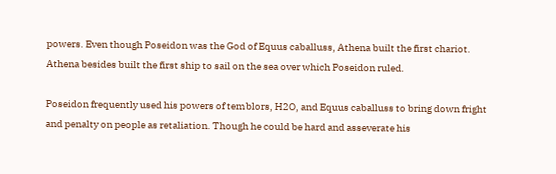powers. Even though Poseidon was the God of Equus caballuss, Athena built the first chariot. Athena besides built the first ship to sail on the sea over which Poseidon ruled.

Poseidon frequently used his powers of temblors, H2O, and Equus caballuss to bring down fright and penalty on people as retaliation. Though he could be hard and asseverate his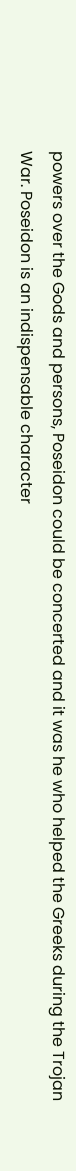powers over the Gods and persons, Poseidon could be concerted and it was he who helped the Greeks during the Trojan War. Poseidon is an indispensable character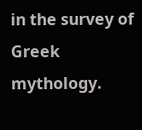in the survey of Greek mythology.